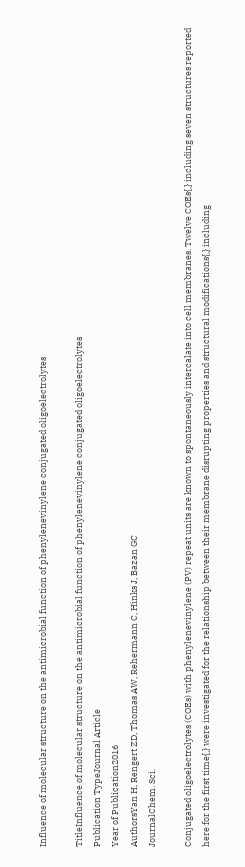Influence of molecular structure on the antimicrobial function of phenylenevinylene conjugated oligoelectrolytes

TitleInfluence of molecular structure on the antimicrobial function of phenylenevinylene conjugated oligoelectrolytes
Publication TypeJournal Article
Year of Publication2016
AuthorsYan H, Rengert ZD, Thomas AW, Rehermann C, Hinks J, Bazan GC
JournalChem. Sci.

Conjugated oligoelectrolytes (COEs) with phenylenevinylene (PV) repeat units are known to spontaneously intercalate into cell membranes. Twelve COEs{,} including seven structures reported here for the first time{,} were investigated for the relationship between their membrane disrupting properties and structural modifications{,} including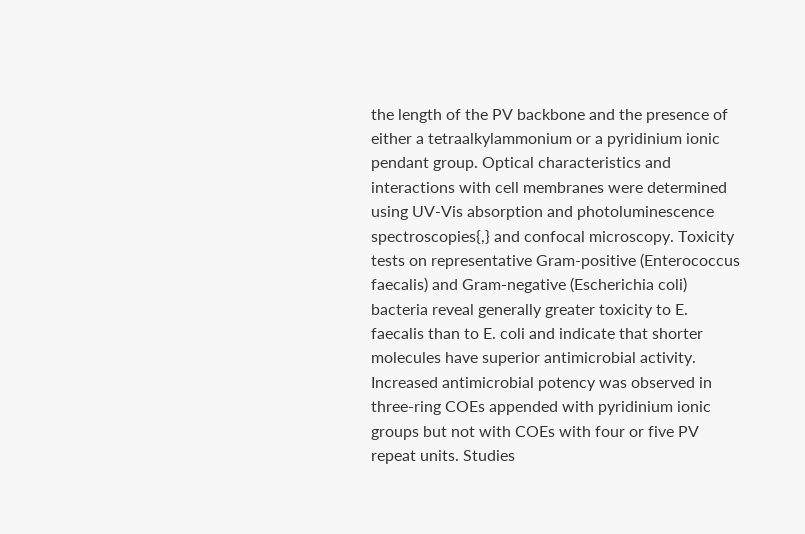the length of the PV backbone and the presence of either a tetraalkylammonium or a pyridinium ionic pendant group. Optical characteristics and interactions with cell membranes were determined using UV-Vis absorption and photoluminescence spectroscopies{,} and confocal microscopy. Toxicity tests on representative Gram-positive (Enterococcus faecalis) and Gram-negative (Escherichia coli) bacteria reveal generally greater toxicity to E. faecalis than to E. coli and indicate that shorter molecules have superior antimicrobial activity. Increased antimicrobial potency was observed in three-ring COEs appended with pyridinium ionic groups but not with COEs with four or five PV repeat units. Studies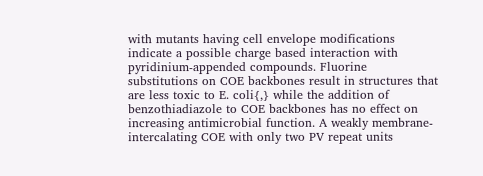with mutants having cell envelope modifications indicate a possible charge based interaction with pyridinium-appended compounds. Fluorine substitutions on COE backbones result in structures that are less toxic to E. coli{,} while the addition of benzothiadiazole to COE backbones has no effect on increasing antimicrobial function. A weakly membrane-intercalating COE with only two PV repeat units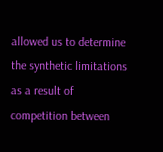allowed us to determine the synthetic limitations as a result of competition between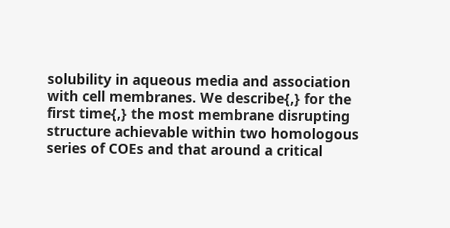solubility in aqueous media and association with cell membranes. We describe{,} for the first time{,} the most membrane disrupting structure achievable within two homologous series of COEs and that around a critical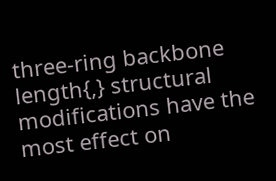three-ring backbone length{,} structural modifications have the most effect on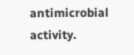antimicrobial activity.